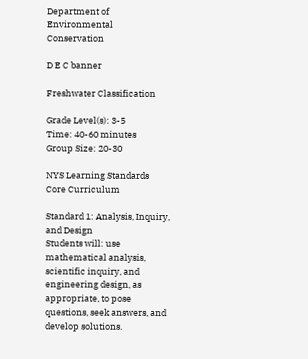Department of Environmental Conservation

D E C banner

Freshwater Classification

Grade Level(s): 3-5
Time: 40-60 minutes
Group Size: 20-30

NYS Learning Standards Core Curriculum

Standard 1: Analysis, Inquiry, and Design
Students will: use mathematical analysis, scientific inquiry, and engineering design, as appropriate, to pose questions, seek answers, and develop solutions.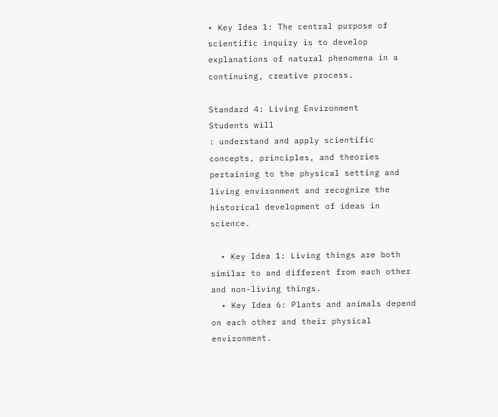• Key Idea 1: The central purpose of scientific inquiry is to develop explanations of natural phenomena in a continuing, creative process.

Standard 4: Living Environment
Students will
: understand and apply scientific concepts, principles, and theories pertaining to the physical setting and living environment and recognize the historical development of ideas in science.

  • Key Idea 1: Living things are both similar to and different from each other and non-living things.
  • Key Idea 6: Plants and animals depend on each other and their physical environment.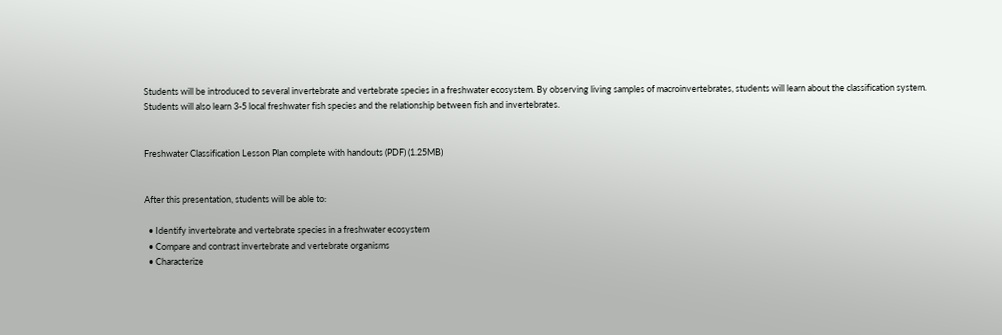Students will be introduced to several invertebrate and vertebrate species in a freshwater ecosystem. By observing living samples of macroinvertebrates, students will learn about the classification system. Students will also learn 3-5 local freshwater fish species and the relationship between fish and invertebrates.


Freshwater Classification Lesson Plan complete with handouts (PDF) (1.25MB)


After this presentation, students will be able to:

  • Identify invertebrate and vertebrate species in a freshwater ecosystem
  • Compare and contrast invertebrate and vertebrate organisms
  • Characterize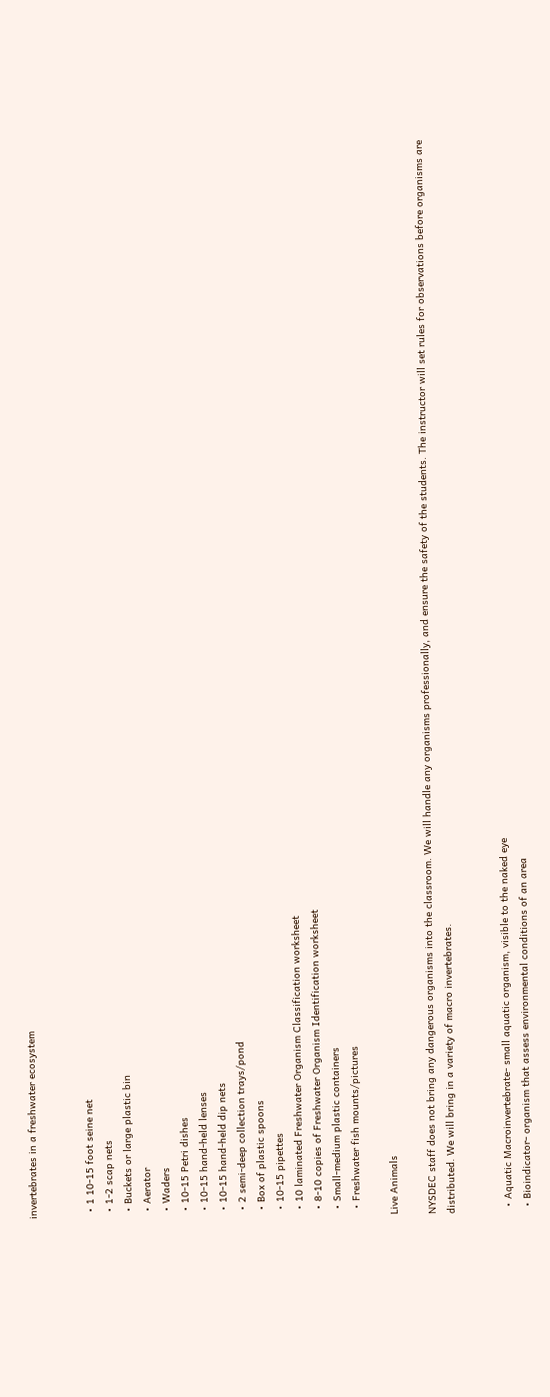invertebrates in a freshwater ecosystem


  • 1 10-15 foot seine net
  • 1-2 scap nets
  • Buckets or large plastic bin
  • Aerator
  • Waders
  • 10-15 Petri dishes
  • 10-15 hand-held lenses
  • 10-15 hand-held dip nets
  • 2 semi-deep collection trays/pond
  • Box of plastic spoons
  • 10-15 pipettes
  • 10 laminated Freshwater Organism Classification worksheet
  • 8-10 copies of Freshwater Organism Identification worksheet
  • Small-medium plastic containers
  • Freshwater fish mounts/pictures

Live Animals

NYSDEC staff does not bring any dangerous organisms into the classroom. We will handle any organisms professionally, and ensure the safety of the students. The instructor will set rules for observations before organisms are distributed. We will bring in a variety of macro invertebrates.


  • Aquatic Macroinvertebrate- small aquatic organism, visible to the naked eye
  • Bioindicator- organism that assess environmental conditions of an area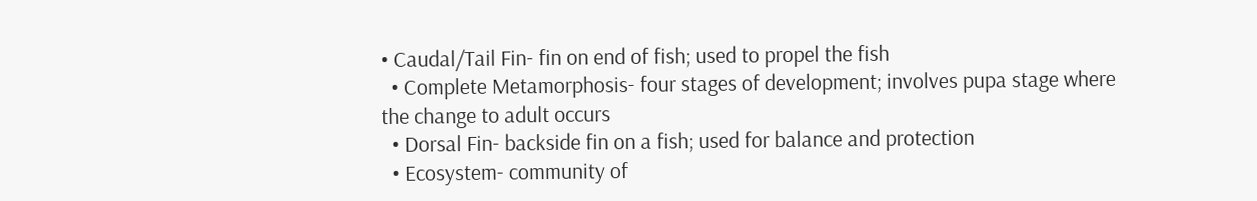• Caudal/Tail Fin- fin on end of fish; used to propel the fish
  • Complete Metamorphosis- four stages of development; involves pupa stage where the change to adult occurs
  • Dorsal Fin- backside fin on a fish; used for balance and protection
  • Ecosystem- community of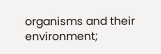organisms and their environment;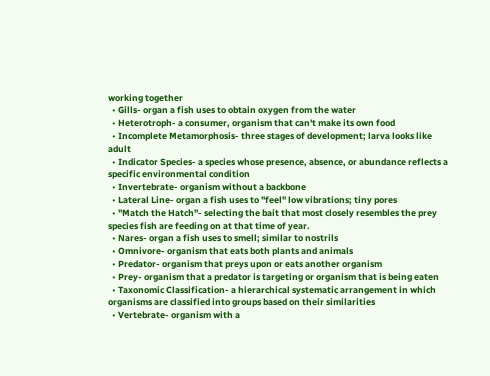working together
  • Gills- organ a fish uses to obtain oxygen from the water
  • Heterotroph- a consumer, organism that can't make its own food
  • Incomplete Metamorphosis- three stages of development; larva looks like adult
  • Indicator Species- a species whose presence, absence, or abundance reflects a specific environmental condition
  • Invertebrate- organism without a backbone
  • Lateral Line- organ a fish uses to "feel" low vibrations; tiny pores
  • "Match the Hatch"- selecting the bait that most closely resembles the prey species fish are feeding on at that time of year.
  • Nares- organ a fish uses to smell; similar to nostrils
  • Omnivore- organism that eats both plants and animals
  • Predator- organism that preys upon or eats another organism
  • Prey- organism that a predator is targeting or organism that is being eaten
  • Taxonomic Classification- a hierarchical systematic arrangement in which organisms are classified into groups based on their similarities
  • Vertebrate- organism with a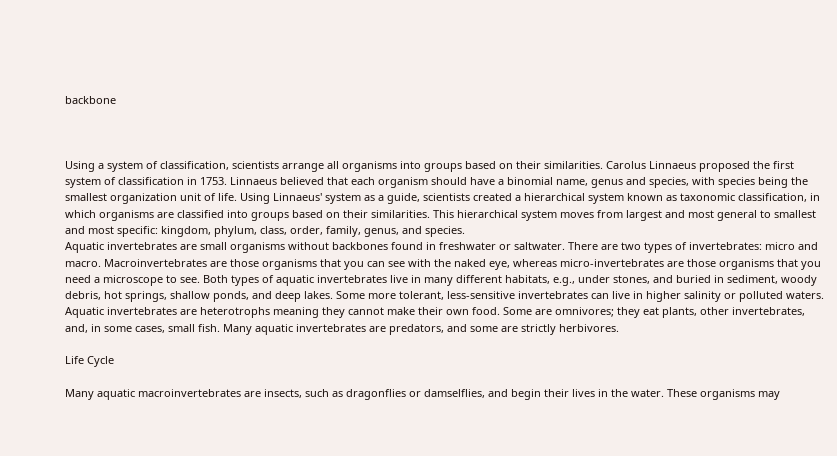backbone



Using a system of classification, scientists arrange all organisms into groups based on their similarities. Carolus Linnaeus proposed the first system of classification in 1753. Linnaeus believed that each organism should have a binomial name, genus and species, with species being the smallest organization unit of life. Using Linnaeus' system as a guide, scientists created a hierarchical system known as taxonomic classification, in which organisms are classified into groups based on their similarities. This hierarchical system moves from largest and most general to smallest and most specific: kingdom, phylum, class, order, family, genus, and species.
Aquatic invertebrates are small organisms without backbones found in freshwater or saltwater. There are two types of invertebrates: micro and macro. Macroinvertebrates are those organisms that you can see with the naked eye, whereas micro-invertebrates are those organisms that you need a microscope to see. Both types of aquatic invertebrates live in many different habitats, e.g., under stones, and buried in sediment, woody debris, hot springs, shallow ponds, and deep lakes. Some more tolerant, less-sensitive invertebrates can live in higher salinity or polluted waters. Aquatic invertebrates are heterotrophs meaning they cannot make their own food. Some are omnivores; they eat plants, other invertebrates, and, in some cases, small fish. Many aquatic invertebrates are predators, and some are strictly herbivores.

Life Cycle

Many aquatic macroinvertebrates are insects, such as dragonflies or damselflies, and begin their lives in the water. These organisms may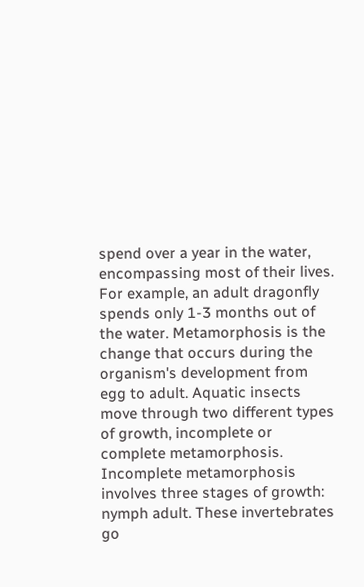spend over a year in the water, encompassing most of their lives. For example, an adult dragonfly spends only 1-3 months out of the water. Metamorphosis is the change that occurs during the organism's development from egg to adult. Aquatic insects move through two different types of growth, incomplete or complete metamorphosis. Incomplete metamorphosis involves three stages of growth: nymph adult. These invertebrates go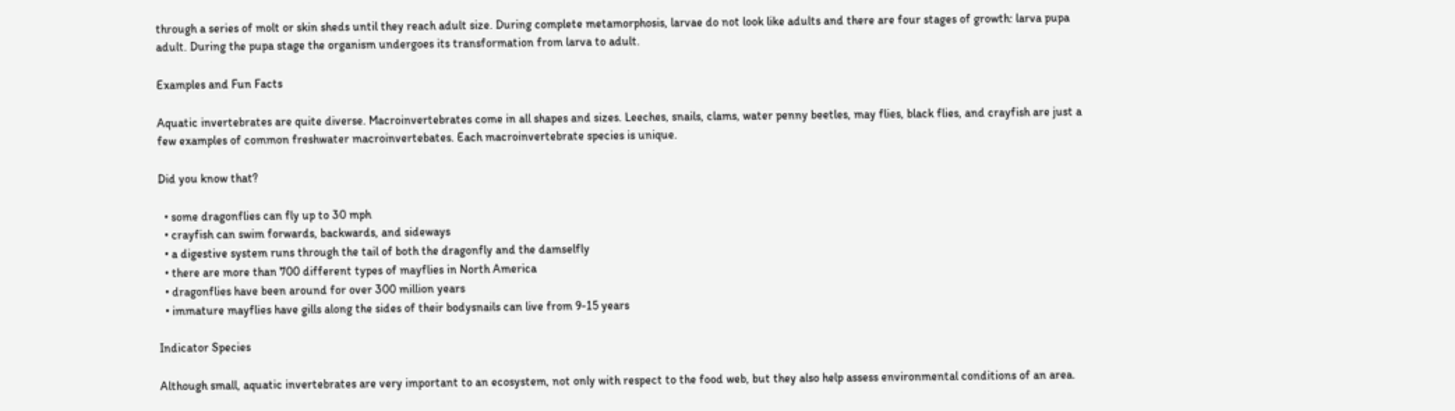through a series of molt or skin sheds until they reach adult size. During complete metamorphosis, larvae do not look like adults and there are four stages of growth: larva pupa adult. During the pupa stage the organism undergoes its transformation from larva to adult.

Examples and Fun Facts

Aquatic invertebrates are quite diverse. Macroinvertebrates come in all shapes and sizes. Leeches, snails, clams, water penny beetles, may flies, black flies, and crayfish are just a few examples of common freshwater macroinvertebates. Each macroinvertebrate species is unique.

Did you know that?

  • some dragonflies can fly up to 30 mph
  • crayfish can swim forwards, backwards, and sideways
  • a digestive system runs through the tail of both the dragonfly and the damselfly
  • there are more than 700 different types of mayflies in North America
  • dragonflies have been around for over 300 million years
  • immature mayflies have gills along the sides of their bodysnails can live from 9-15 years

Indicator Species

Although small, aquatic invertebrates are very important to an ecosystem, not only with respect to the food web, but they also help assess environmental conditions of an area.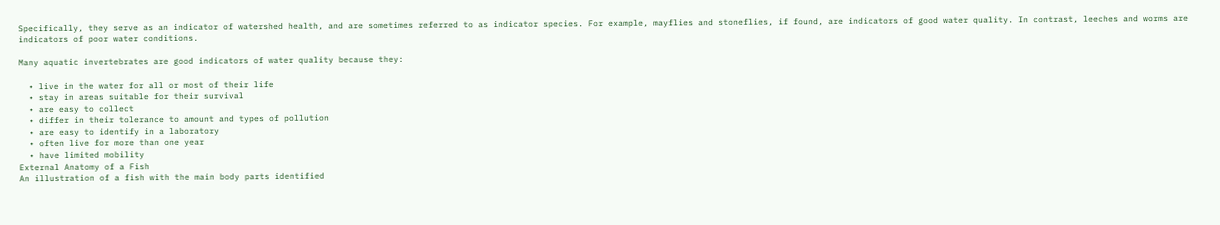Specifically, they serve as an indicator of watershed health, and are sometimes referred to as indicator species. For example, mayflies and stoneflies, if found, are indicators of good water quality. In contrast, leeches and worms are indicators of poor water conditions.

Many aquatic invertebrates are good indicators of water quality because they:

  • live in the water for all or most of their life
  • stay in areas suitable for their survival
  • are easy to collect
  • differ in their tolerance to amount and types of pollution
  • are easy to identify in a laboratory
  • often live for more than one year
  • have limited mobility
External Anatomy of a Fish
An illustration of a fish with the main body parts identified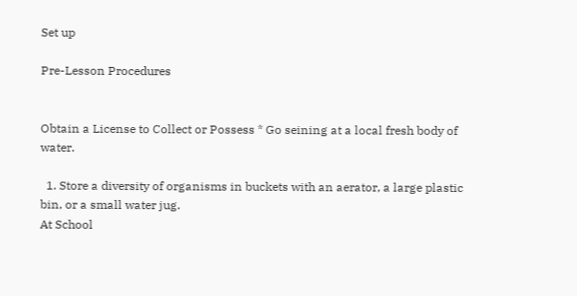Set up

Pre-Lesson Procedures


Obtain a License to Collect or Possess * Go seining at a local fresh body of water.

  1. Store a diversity of organisms in buckets with an aerator, a large plastic bin, or a small water jug.
At School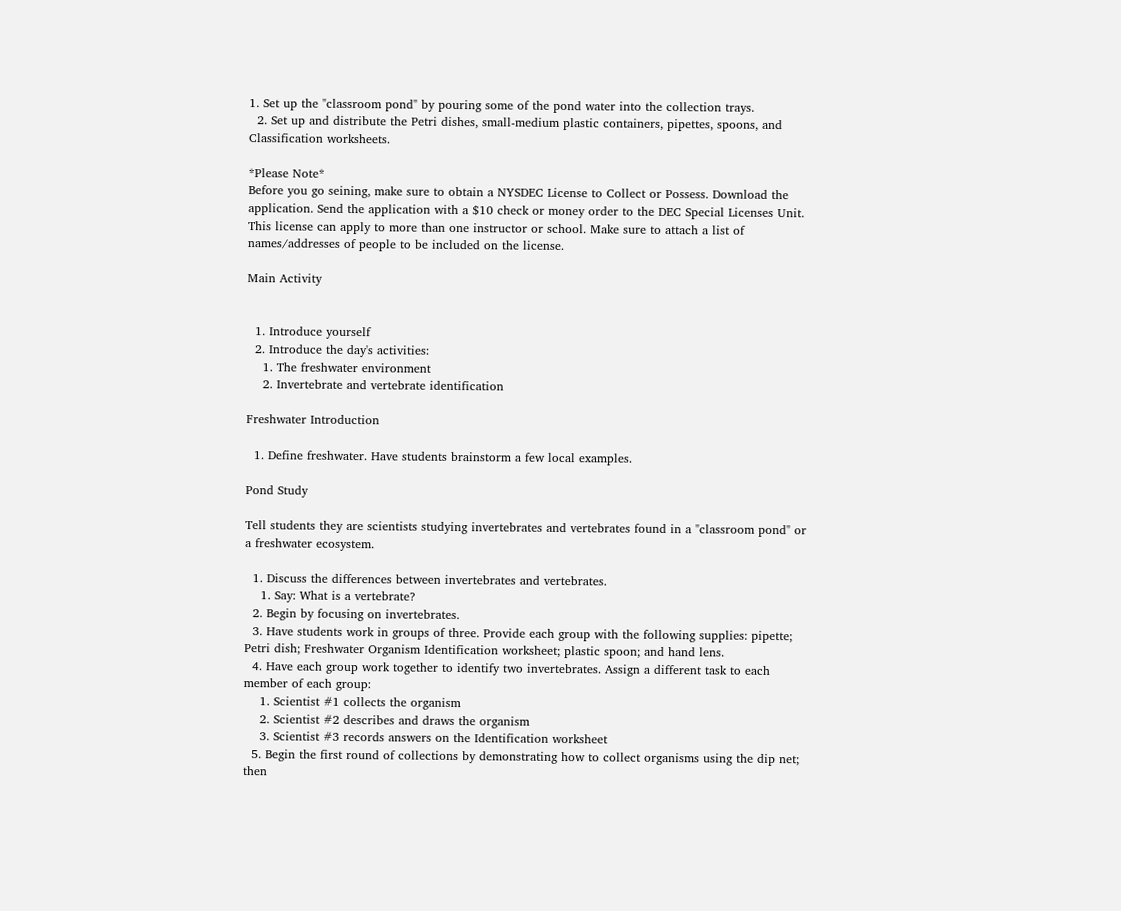1. Set up the "classroom pond" by pouring some of the pond water into the collection trays.
  2. Set up and distribute the Petri dishes, small-medium plastic containers, pipettes, spoons, and Classification worksheets.

*Please Note*
Before you go seining, make sure to obtain a NYSDEC License to Collect or Possess. Download the application. Send the application with a $10 check or money order to the DEC Special Licenses Unit. This license can apply to more than one instructor or school. Make sure to attach a list of names/addresses of people to be included on the license.

Main Activity


  1. Introduce yourself
  2. Introduce the day's activities:
    1. The freshwater environment
    2. Invertebrate and vertebrate identification

Freshwater Introduction

  1. Define freshwater. Have students brainstorm a few local examples.

Pond Study

Tell students they are scientists studying invertebrates and vertebrates found in a "classroom pond" or a freshwater ecosystem.

  1. Discuss the differences between invertebrates and vertebrates.
    1. Say: What is a vertebrate?
  2. Begin by focusing on invertebrates.
  3. Have students work in groups of three. Provide each group with the following supplies: pipette; Petri dish; Freshwater Organism Identification worksheet; plastic spoon; and hand lens.
  4. Have each group work together to identify two invertebrates. Assign a different task to each member of each group:
    1. Scientist #1 collects the organism
    2. Scientist #2 describes and draws the organism
    3. Scientist #3 records answers on the Identification worksheet
  5. Begin the first round of collections by demonstrating how to collect organisms using the dip net; then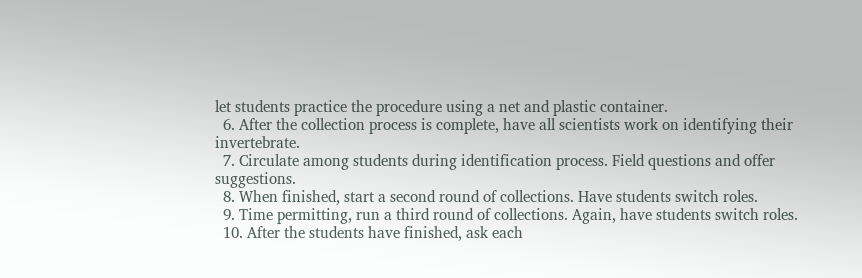let students practice the procedure using a net and plastic container.
  6. After the collection process is complete, have all scientists work on identifying their invertebrate.
  7. Circulate among students during identification process. Field questions and offer suggestions.
  8. When finished, start a second round of collections. Have students switch roles.
  9. Time permitting, run a third round of collections. Again, have students switch roles.
  10. After the students have finished, ask each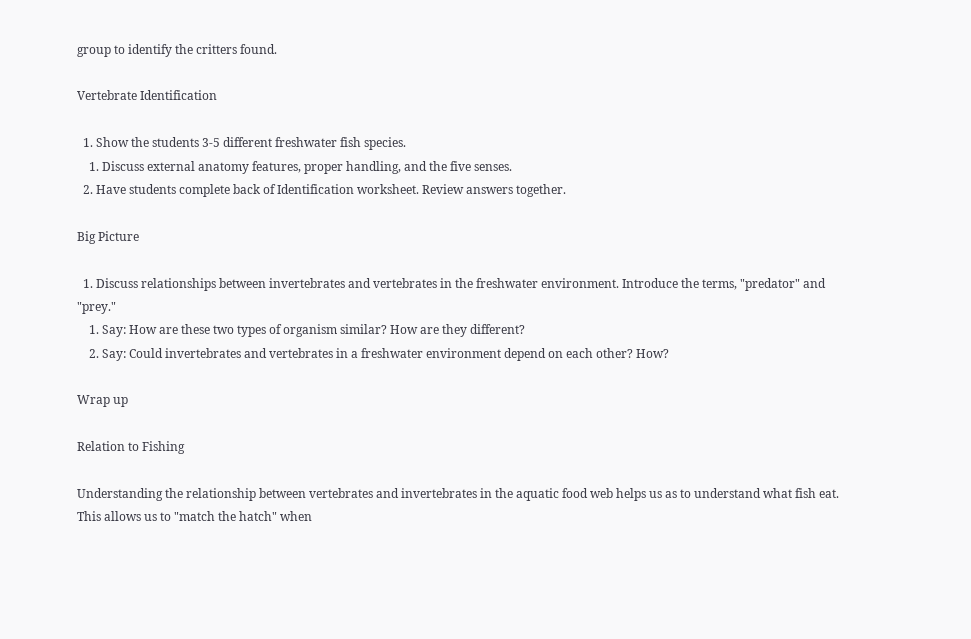group to identify the critters found.

Vertebrate Identification

  1. Show the students 3-5 different freshwater fish species.
    1. Discuss external anatomy features, proper handling, and the five senses.
  2. Have students complete back of Identification worksheet. Review answers together.

Big Picture

  1. Discuss relationships between invertebrates and vertebrates in the freshwater environment. Introduce the terms, "predator" and "prey."
    1. Say: How are these two types of organism similar? How are they different?
    2. Say: Could invertebrates and vertebrates in a freshwater environment depend on each other? How?

Wrap up

Relation to Fishing

Understanding the relationship between vertebrates and invertebrates in the aquatic food web helps us as to understand what fish eat. This allows us to "match the hatch" when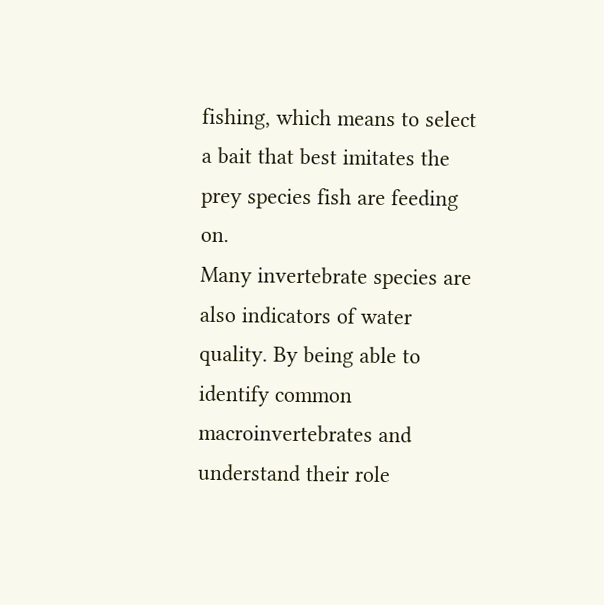fishing, which means to select a bait that best imitates the prey species fish are feeding on.
Many invertebrate species are also indicators of water quality. By being able to identify common macroinvertebrates and understand their role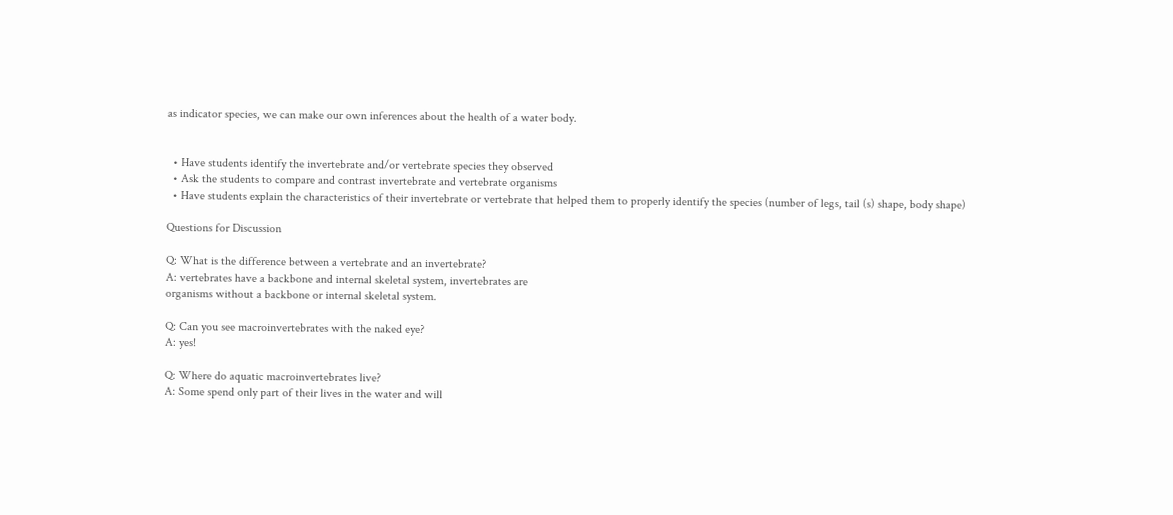as indicator species, we can make our own inferences about the health of a water body.


  • Have students identify the invertebrate and/or vertebrate species they observed
  • Ask the students to compare and contrast invertebrate and vertebrate organisms
  • Have students explain the characteristics of their invertebrate or vertebrate that helped them to properly identify the species (number of legs, tail (s) shape, body shape)

Questions for Discussion

Q: What is the difference between a vertebrate and an invertebrate?
A: vertebrates have a backbone and internal skeletal system, invertebrates are
organisms without a backbone or internal skeletal system.

Q: Can you see macroinvertebrates with the naked eye?
A: yes!

Q: Where do aquatic macroinvertebrates live?
A: Some spend only part of their lives in the water and will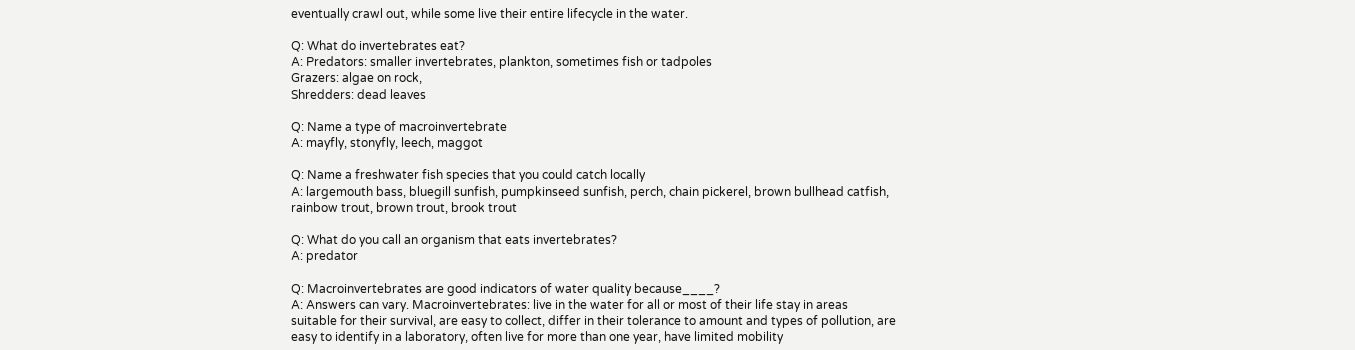eventually crawl out, while some live their entire lifecycle in the water.

Q: What do invertebrates eat?
A: Predators: smaller invertebrates, plankton, sometimes fish or tadpoles
Grazers: algae on rock,
Shredders: dead leaves

Q: Name a type of macroinvertebrate
A: mayfly, stonyfly, leech, maggot

Q: Name a freshwater fish species that you could catch locally
A: largemouth bass, bluegill sunfish, pumpkinseed sunfish, perch, chain pickerel, brown bullhead catfish, rainbow trout, brown trout, brook trout

Q: What do you call an organism that eats invertebrates?
A: predator

Q: Macroinvertebrates are good indicators of water quality because____?
A: Answers can vary. Macroinvertebrates: live in the water for all or most of their life stay in areas suitable for their survival, are easy to collect, differ in their tolerance to amount and types of pollution, are easy to identify in a laboratory, often live for more than one year, have limited mobility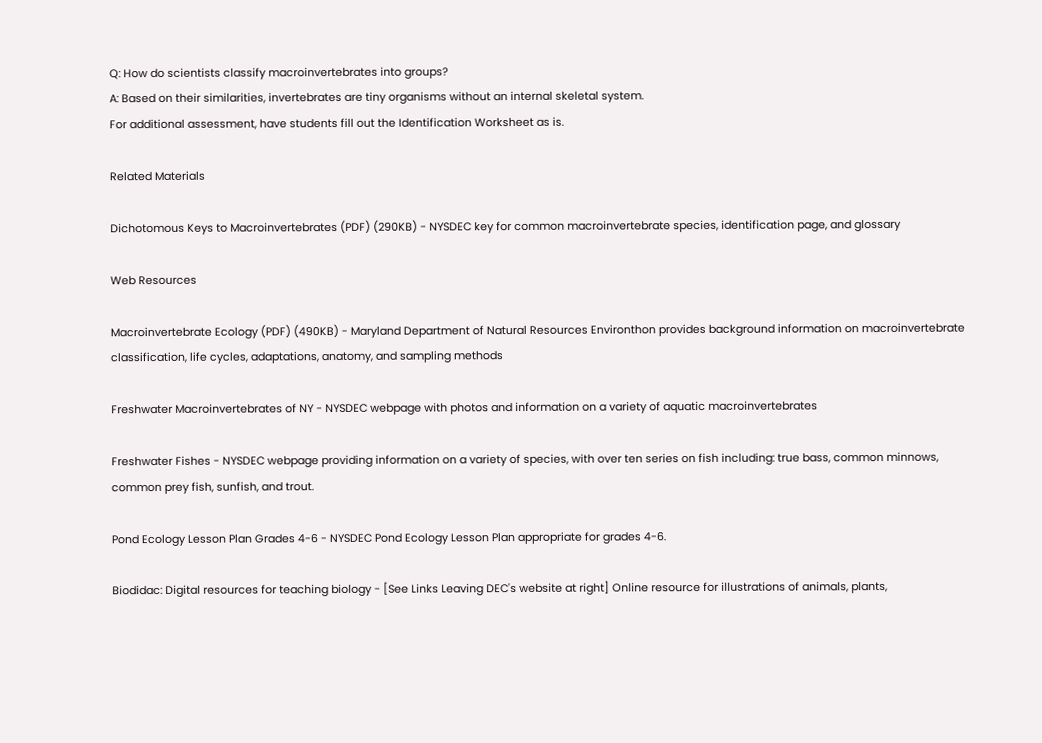Q: How do scientists classify macroinvertebrates into groups?
A: Based on their similarities, invertebrates are tiny organisms without an internal skeletal system.
For additional assessment, have students fill out the Identification Worksheet as is.

Related Materials

Dichotomous Keys to Macroinvertebrates (PDF) (290KB) - NYSDEC key for common macroinvertebrate species, identification page, and glossary

Web Resources

Macroinvertebrate Ecology (PDF) (490KB) - Maryland Department of Natural Resources Environthon provides background information on macroinvertebrate classification, life cycles, adaptations, anatomy, and sampling methods

Freshwater Macroinvertebrates of NY - NYSDEC webpage with photos and information on a variety of aquatic macroinvertebrates

Freshwater Fishes - NYSDEC webpage providing information on a variety of species, with over ten series on fish including: true bass, common minnows, common prey fish, sunfish, and trout.

Pond Ecology Lesson Plan Grades 4-6 - NYSDEC Pond Ecology Lesson Plan appropriate for grades 4-6.

Biodidac: Digital resources for teaching biology - [See Links Leaving DEC's website at right] Online resource for illustrations of animals, plants,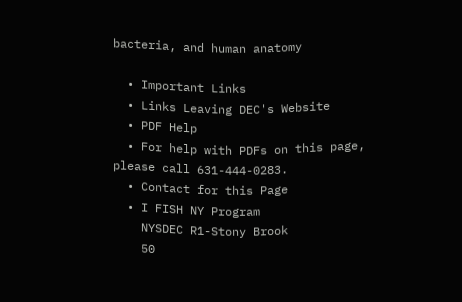bacteria, and human anatomy

  • Important Links
  • Links Leaving DEC's Website
  • PDF Help
  • For help with PDFs on this page, please call 631-444-0283.
  • Contact for this Page
  • I FISH NY Program
    NYSDEC R1-Stony Brook
    50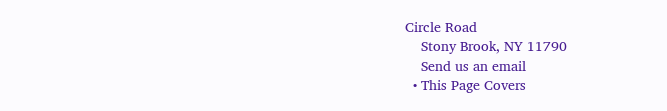Circle Road
    Stony Brook, NY 11790
    Send us an email
  • This Page Covers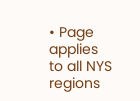• Page applies to all NYS regions